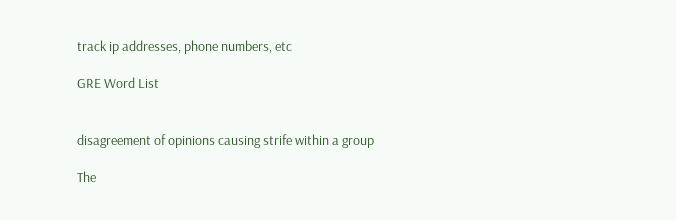track ip addresses, phone numbers, etc

GRE Word List


disagreement of opinions causing strife within a group

The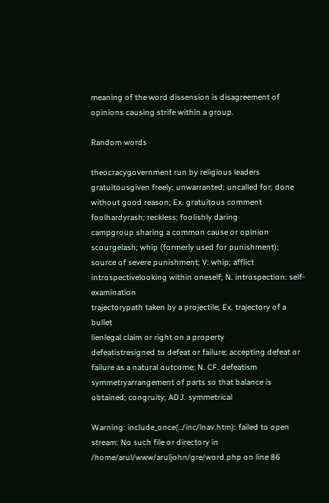meaning of the word dissension is disagreement of opinions causing strife within a group.

Random words

theocracygovernment run by religious leaders
gratuitousgiven freely; unwarranted; uncalled for; done without good reason; Ex. gratuitous comment
foolhardyrash; reckless; foolishly daring
campgroup sharing a common cause or opinion
scourgelash; whip (formerly used for punishment); source of severe punishment; V: whip; afflict
introspectivelooking within oneself; N. introspection: self-examination
trajectorypath taken by a projectile; Ex. trajectory of a bullet
lienlegal claim or right on a property
defeatistresigned to defeat or failure; accepting defeat or failure as a natural outcome; N. CF. defeatism
symmetryarrangement of parts so that balance is obtained; congruity; ADJ. symmetrical

Warning: include_once(../inc/lnav.htm): failed to open stream: No such file or directory in /home/arul/www/aruljohn/gre/word.php on line 86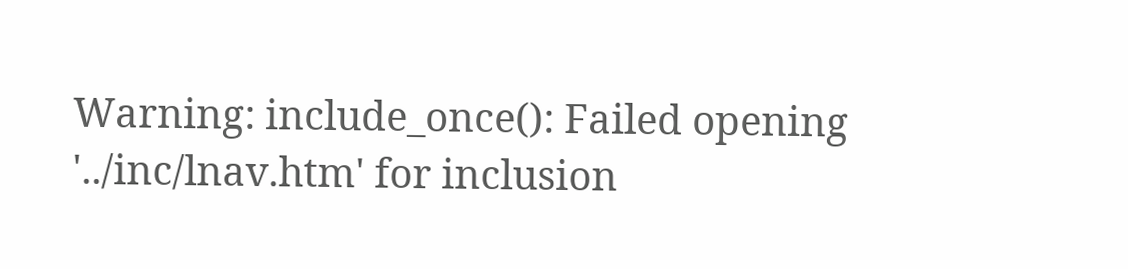Warning: include_once(): Failed opening '../inc/lnav.htm' for inclusion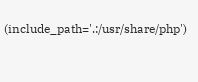(include_path='.:/usr/share/php')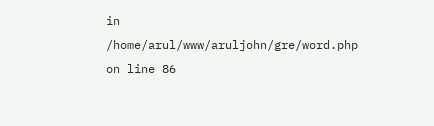in /home/arul/www/aruljohn/gre/word.php on line 86